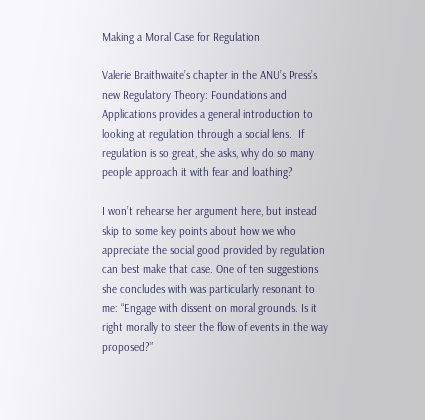Making a Moral Case for Regulation

Valerie Braithwaite’s chapter in the ANU’s Press’s new Regulatory Theory: Foundations and Applications provides a general introduction to looking at regulation through a social lens.  If regulation is so great, she asks, why do so many people approach it with fear and loathing?

I won’t rehearse her argument here, but instead skip to some key points about how we who appreciate the social good provided by regulation can best make that case. One of ten suggestions she concludes with was particularly resonant to me: “Engage with dissent on moral grounds. Is it right morally to steer the flow of events in the way proposed?”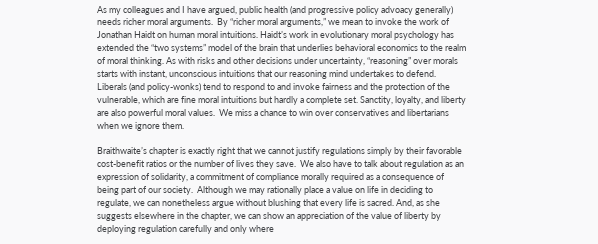As my colleagues and I have argued, public health (and progressive policy advoacy generally) needs richer moral arguments.  By “richer moral arguments,” we mean to invoke the work of Jonathan Haidt on human moral intuitions. Haidt’s work in evolutionary moral psychology has extended the “two systems” model of the brain that underlies behavioral economics to the realm of moral thinking. As with risks and other decisions under uncertainty, “reasoning” over morals starts with instant, unconscious intuitions that our reasoning mind undertakes to defend.  Liberals (and policy-wonks) tend to respond to and invoke fairness and the protection of the vulnerable, which are fine moral intuitions but hardly a complete set. Sanctity, loyalty, and liberty are also powerful moral values.  We miss a chance to win over conservatives and libertarians when we ignore them.

Braithwaite’s chapter is exactly right that we cannot justify regulations simply by their favorable cost-benefit ratios or the number of lives they save.  We also have to talk about regulation as an expression of solidarity, a commitment of compliance morally required as a consequence of being part of our society.  Although we may rationally place a value on life in deciding to regulate, we can nonetheless argue without blushing that every life is sacred. And, as she suggests elsewhere in the chapter, we can show an appreciation of the value of liberty by deploying regulation carefully and only where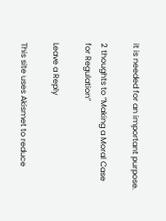it is needed for an important purpose.

2 thoughts to “Making a Moral Case for Regulation”

Leave a Reply

This site uses Akismet to reduce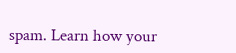spam. Learn how your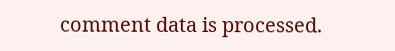comment data is processed.